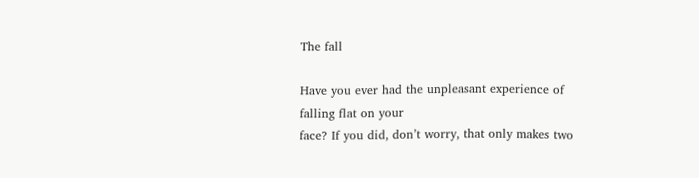The fall

Have you ever had the unpleasant experience of falling flat on your
face? If you did, don’t worry, that only makes two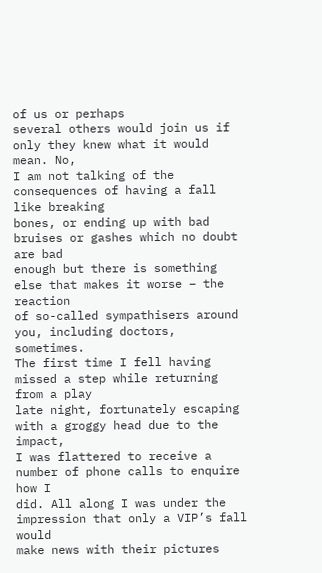of us or perhaps
several others would join us if only they knew what it would mean. No,
I am not talking of the consequences of having a fall like breaking
bones, or ending up with bad bruises or gashes which no doubt are bad
enough but there is something else that makes it worse – the reaction
of so-called sympathisers around you, including doctors, sometimes.
The first time I fell having missed a step while returning from a play
late night, fortunately escaping with a groggy head due to the impact,
I was flattered to receive a number of phone calls to enquire how I
did. All along I was under the impression that only a VIP’s fall would
make news with their pictures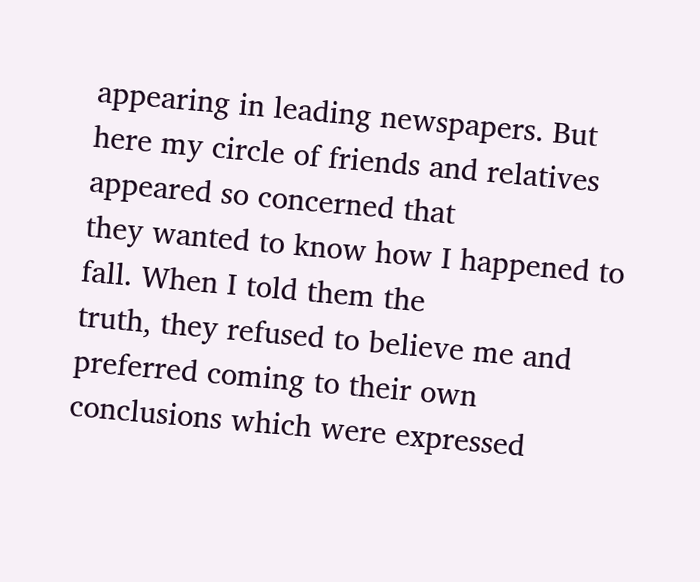appearing in leading newspapers. But
here my circle of friends and relatives appeared so concerned that
they wanted to know how I happened to fall. When I told them the
truth, they refused to believe me and preferred coming to their own
conclusions which were expressed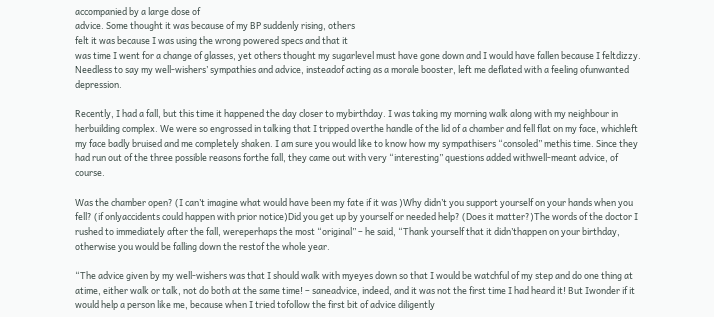accompanied by a large dose of
advice. Some thought it was because of my BP suddenly rising, others
felt it was because I was using the wrong powered specs and that it
was time I went for a change of glasses, yet others thought my sugarlevel must have gone down and I would have fallen because I feltdizzy. Needless to say my well-wishers’ sympathies and advice, insteadof acting as a morale booster, left me deflated with a feeling ofunwanted depression.

Recently, I had a fall, but this time it happened the day closer to mybirthday. I was taking my morning walk along with my neighbour in herbuilding complex. We were so engrossed in talking that I tripped overthe handle of the lid of a chamber and fell flat on my face, whichleft my face badly bruised and me completely shaken. I am sure you would like to know how my sympathisers “consoled” methis time. Since they had run out of the three possible reasons forthe fall, they came out with very “interesting” questions added withwell-meant advice, of course.

Was the chamber open? (I can’t imagine what would have been my fate if it was )Why didn’t you support yourself on your hands when you fell? (if onlyaccidents could happen with prior notice)Did you get up by yourself or needed help? (Does it matter?)The words of the doctor I rushed to immediately after the fall, wereperhaps the most “original” – he said, “Thank yourself that it didn’thappen on your birthday, otherwise you would be falling down the restof the whole year.

“The advice given by my well-wishers was that I should walk with myeyes down so that I would be watchful of my step and do one thing at atime, either walk or talk, not do both at the same time! – saneadvice, indeed, and it was not the first time I had heard it! But Iwonder if it would help a person like me, because when I tried tofollow the first bit of advice diligently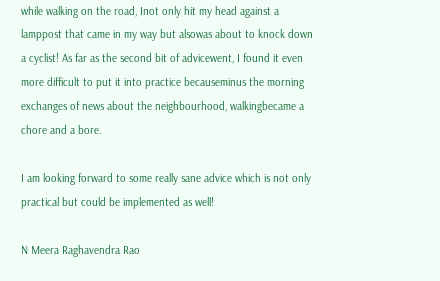while walking on the road, Inot only hit my head against a lamppost that came in my way but alsowas about to knock down a cyclist! As far as the second bit of advicewent, I found it even more difficult to put it into practice becauseminus the morning exchanges of news about the neighbourhood, walkingbecame a chore and a bore.

I am looking forward to some really sane advice which is not only practical but could be implemented as well!

N Meera Raghavendra Rao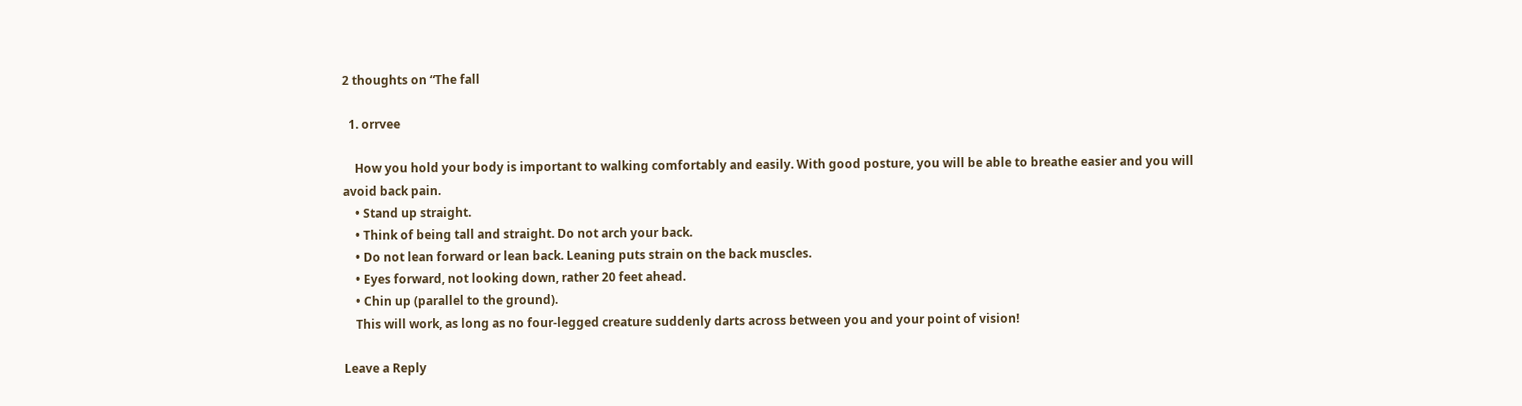2 thoughts on “The fall

  1. orrvee

    How you hold your body is important to walking comfortably and easily. With good posture, you will be able to breathe easier and you will avoid back pain.
    • Stand up straight.
    • Think of being tall and straight. Do not arch your back.
    • Do not lean forward or lean back. Leaning puts strain on the back muscles.
    • Eyes forward, not looking down, rather 20 feet ahead.
    • Chin up (parallel to the ground).
    This will work, as long as no four-legged creature suddenly darts across between you and your point of vision!

Leave a Reply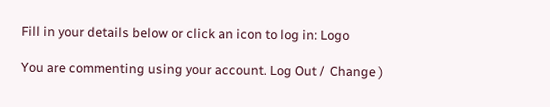Fill in your details below or click an icon to log in: Logo

You are commenting using your account. Log Out /  Change )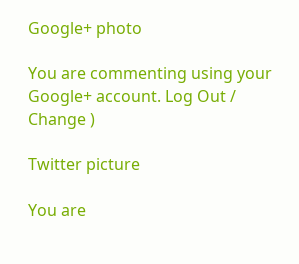Google+ photo

You are commenting using your Google+ account. Log Out /  Change )

Twitter picture

You are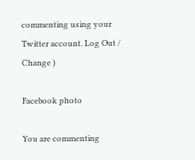commenting using your Twitter account. Log Out /  Change )

Facebook photo

You are commenting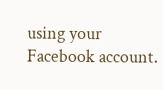using your Facebook account.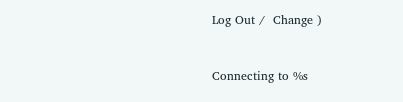Log Out /  Change )


Connecting to %s